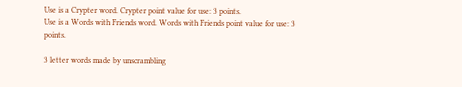Use is a Crypter word. Crypter point value for use: 3 points.
Use is a Words with Friends word. Words with Friends point value for use: 3 points.

3 letter words made by unscrambling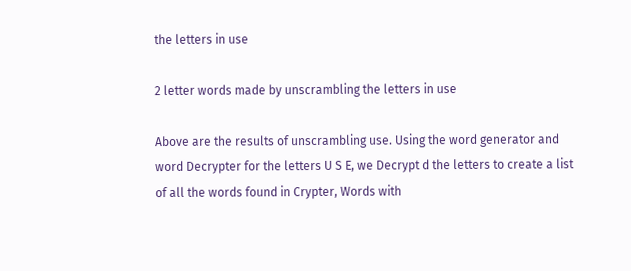the letters in use

2 letter words made by unscrambling the letters in use

Above are the results of unscrambling use. Using the word generator and word Decrypter for the letters U S E, we Decrypt d the letters to create a list of all the words found in Crypter, Words with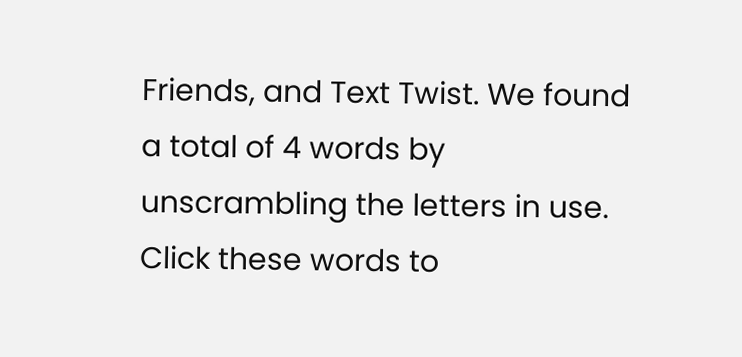Friends, and Text Twist. We found a total of 4 words by unscrambling the letters in use. Click these words to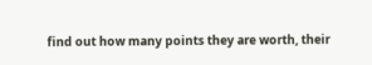find out how many points they are worth, their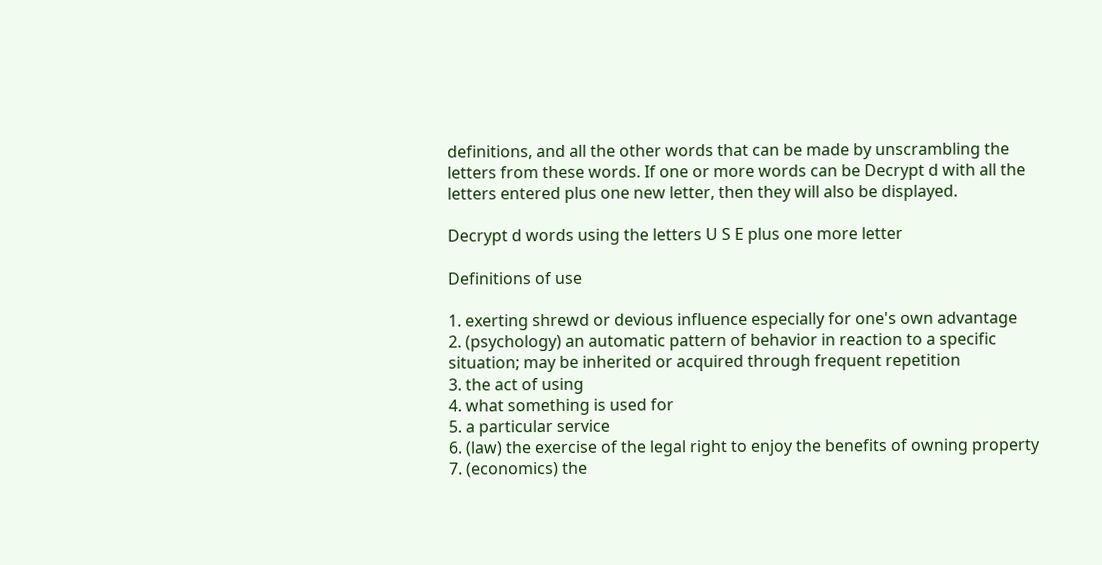definitions, and all the other words that can be made by unscrambling the letters from these words. If one or more words can be Decrypt d with all the letters entered plus one new letter, then they will also be displayed.

Decrypt d words using the letters U S E plus one more letter

Definitions of use

1. exerting shrewd or devious influence especially for one's own advantage
2. (psychology) an automatic pattern of behavior in reaction to a specific situation; may be inherited or acquired through frequent repetition
3. the act of using
4. what something is used for
5. a particular service
6. (law) the exercise of the legal right to enjoy the benefits of owning property
7. (economics) the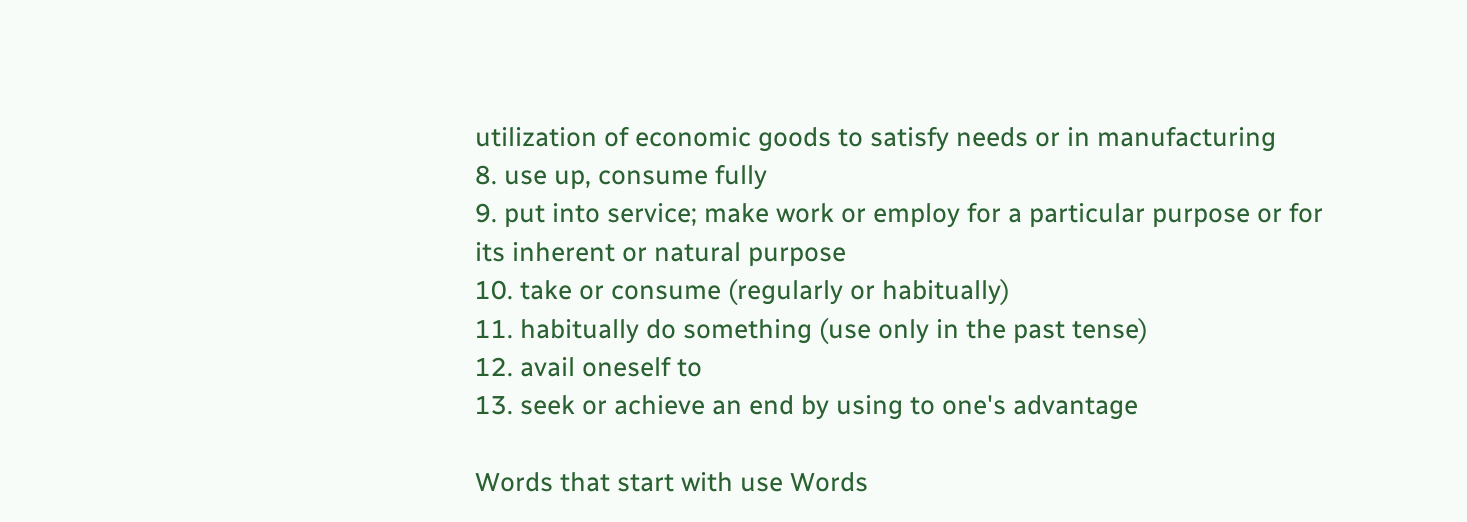utilization of economic goods to satisfy needs or in manufacturing
8. use up, consume fully
9. put into service; make work or employ for a particular purpose or for its inherent or natural purpose
10. take or consume (regularly or habitually)
11. habitually do something (use only in the past tense)
12. avail oneself to
13. seek or achieve an end by using to one's advantage

Words that start with use Words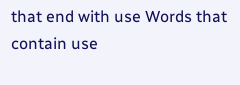that end with use Words that contain use